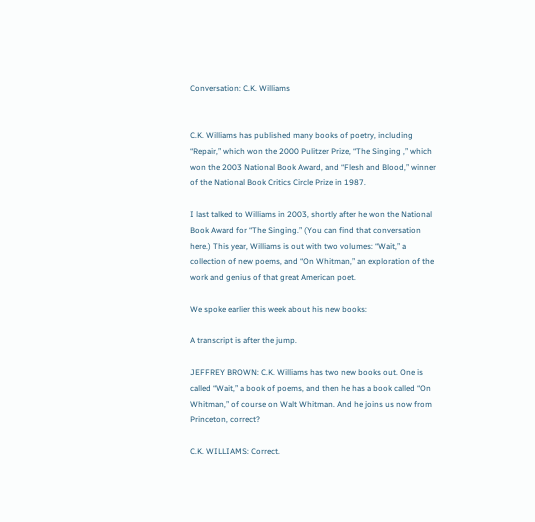Conversation: C.K. Williams


C.K. Williams has published many books of poetry, including “Repair,” which won the 2000 Pulitzer Prize, “The Singing ,” which won the 2003 National Book Award, and “Flesh and Blood,” winner of the National Book Critics Circle Prize in 1987.

I last talked to Williams in 2003, shortly after he won the National Book Award for “The Singing.” (You can find that conversation here.) This year, Williams is out with two volumes: “Wait,” a collection of new poems, and “On Whitman,” an exploration of the work and genius of that great American poet.

We spoke earlier this week about his new books:

A transcript is after the jump.

JEFFREY BROWN: C.K. Williams has two new books out. One is called “Wait,” a book of poems, and then he has a book called “On Whitman,” of course on Walt Whitman. And he joins us now from Princeton, correct?

C.K. WILLIAMS: Correct.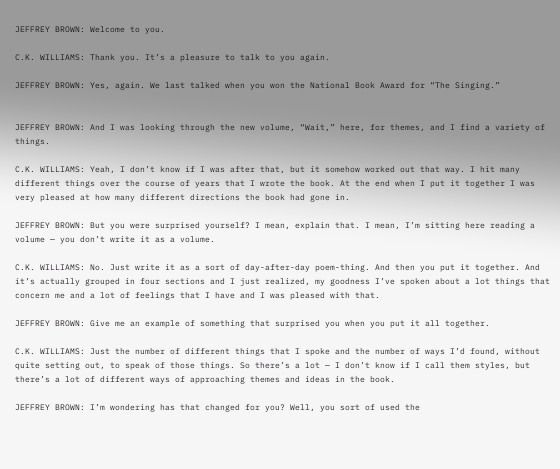JEFFREY BROWN: Welcome to you.

C.K. WILLIAMS: Thank you. It’s a pleasure to talk to you again.

JEFFREY BROWN: Yes, again. We last talked when you won the National Book Award for “The Singing.”


JEFFREY BROWN: And I was looking through the new volume, “Wait,” here, for themes, and I find a variety of things.

C.K. WILLIAMS: Yeah, I don’t know if I was after that, but it somehow worked out that way. I hit many different things over the course of years that I wrote the book. At the end when I put it together I was very pleased at how many different directions the book had gone in.

JEFFREY BROWN: But you were surprised yourself? I mean, explain that. I mean, I’m sitting here reading a volume — you don’t write it as a volume.

C.K. WILLIAMS: No. Just write it as a sort of day-after-day poem-thing. And then you put it together. And it’s actually grouped in four sections and I just realized, my goodness I’ve spoken about a lot things that concern me and a lot of feelings that I have and I was pleased with that.

JEFFREY BROWN: Give me an example of something that surprised you when you put it all together.

C.K. WILLIAMS: Just the number of different things that I spoke and the number of ways I’d found, without quite setting out, to speak of those things. So there’s a lot — I don’t know if I call them styles, but there’s a lot of different ways of approaching themes and ideas in the book.

JEFFREY BROWN: I’m wondering has that changed for you? Well, you sort of used the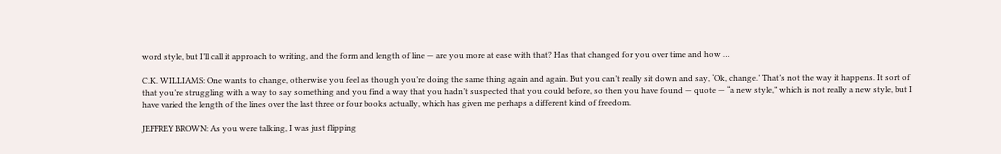word style, but I’ll call it approach to writing, and the form and length of line — are you more at ease with that? Has that changed for you over time and how …

C.K. WILLIAMS: One wants to change, otherwise you feel as though you’re doing the same thing again and again. But you can’t really sit down and say, ‘Ok, change.’ That’s not the way it happens. It sort of that you’re struggling with a way to say something and you find a way that you hadn’t suspected that you could before, so then you have found — quote — “a new style,” which is not really a new style, but I have varied the length of the lines over the last three or four books actually, which has given me perhaps a different kind of freedom.

JEFFREY BROWN: As you were talking, I was just flipping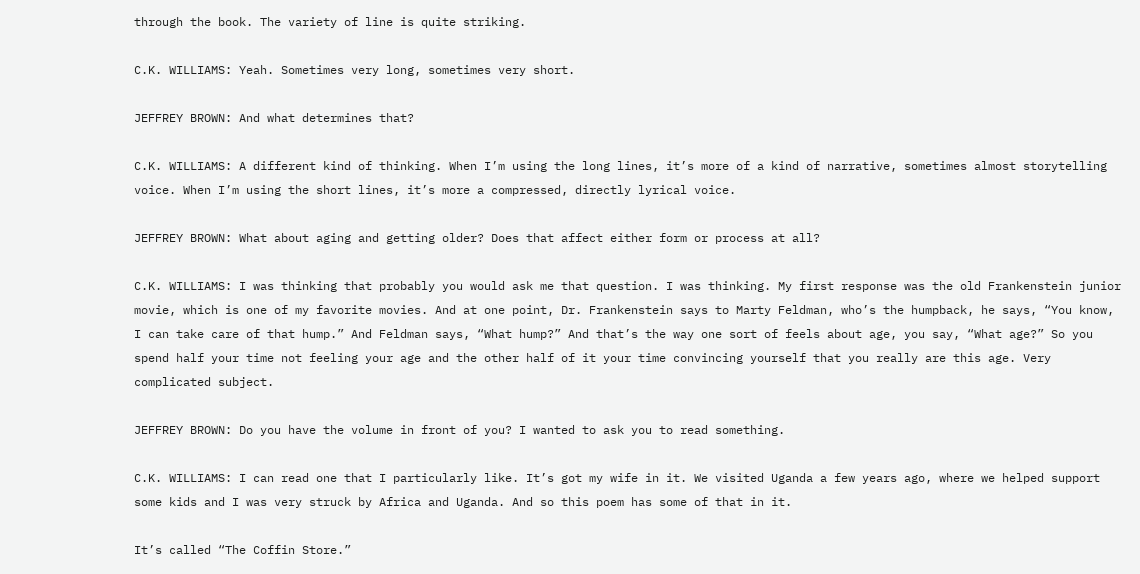through the book. The variety of line is quite striking.

C.K. WILLIAMS: Yeah. Sometimes very long, sometimes very short.

JEFFREY BROWN: And what determines that?

C.K. WILLIAMS: A different kind of thinking. When I’m using the long lines, it’s more of a kind of narrative, sometimes almost storytelling voice. When I’m using the short lines, it’s more a compressed, directly lyrical voice.

JEFFREY BROWN: What about aging and getting older? Does that affect either form or process at all?

C.K. WILLIAMS: I was thinking that probably you would ask me that question. I was thinking. My first response was the old Frankenstein junior movie, which is one of my favorite movies. And at one point, Dr. Frankenstein says to Marty Feldman, who’s the humpback, he says, “You know, I can take care of that hump.” And Feldman says, “What hump?” And that’s the way one sort of feels about age, you say, “What age?” So you spend half your time not feeling your age and the other half of it your time convincing yourself that you really are this age. Very complicated subject.

JEFFREY BROWN: Do you have the volume in front of you? I wanted to ask you to read something.

C.K. WILLIAMS: I can read one that I particularly like. It’s got my wife in it. We visited Uganda a few years ago, where we helped support some kids and I was very struck by Africa and Uganda. And so this poem has some of that in it.

It’s called “The Coffin Store.”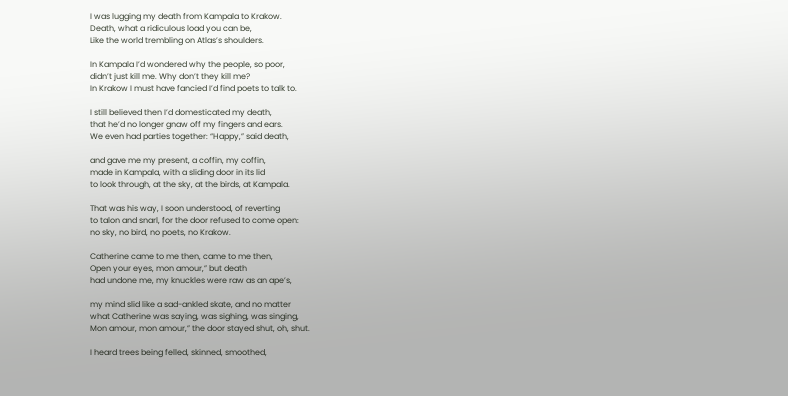I was lugging my death from Kampala to Krakow.
Death, what a ridiculous load you can be,
Like the world trembling on Atlas’s shoulders.

In Kampala I’d wondered why the people, so poor,
didn’t just kill me. Why don’t they kill me?
In Krakow I must have fancied I’d find poets to talk to.

I still believed then I’d domesticated my death,
that he’d no longer gnaw off my fingers and ears.
We even had parties together: “Happy,” said death,

and gave me my present, a coffin, my coffin,
made in Kampala, with a sliding door in its lid
to look through, at the sky, at the birds, at Kampala.

That was his way, I soon understood, of reverting
to talon and snarl, for the door refused to come open:
no sky, no bird, no poets, no Krakow.

Catherine came to me then, came to me then,
Open your eyes, mon amour,” but death
had undone me, my knuckles were raw as an ape’s,

my mind slid like a sad-ankled skate, and no matter
what Catherine was saying, was sighing, was singing,
Mon amour, mon amour,” the door stayed shut, oh, shut.

I heard trees being felled, skinned, smoothed,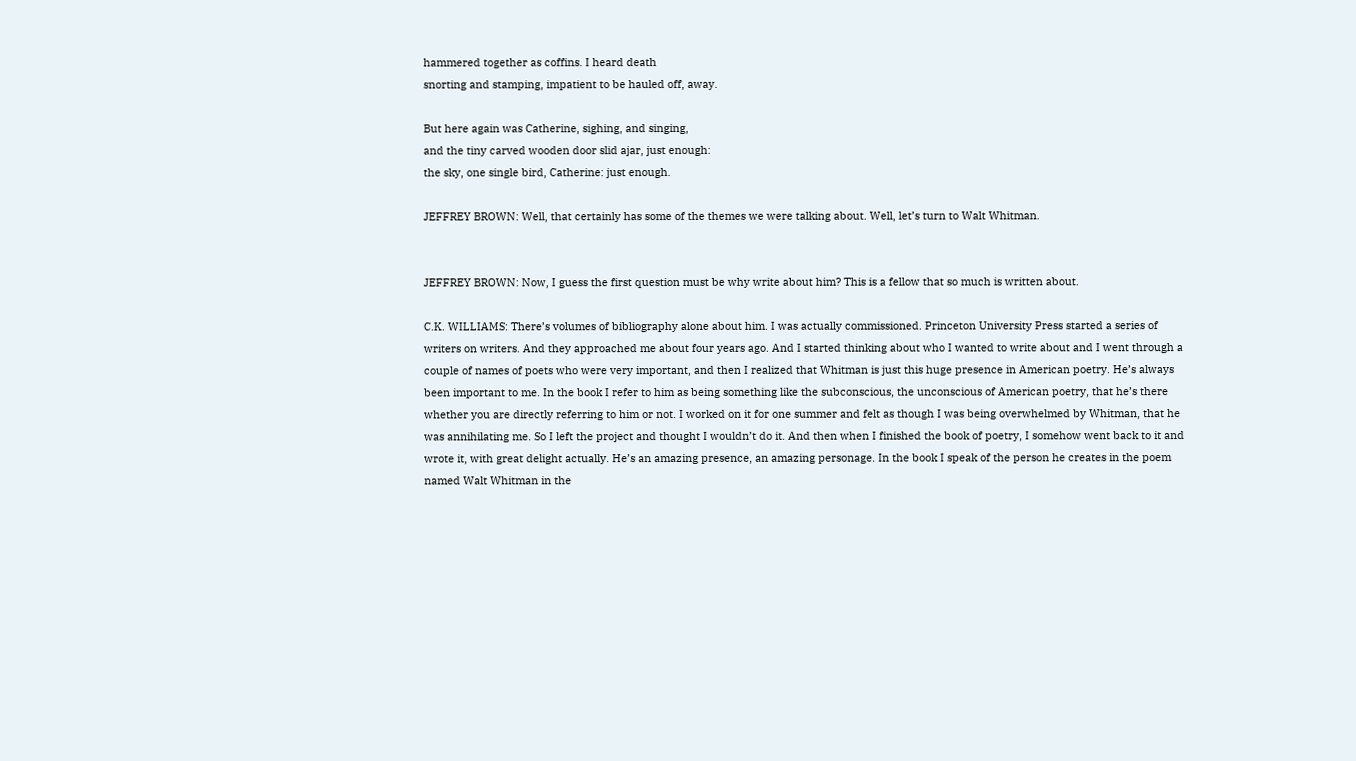hammered together as coffins. I heard death
snorting and stamping, impatient to be hauled off, away.

But here again was Catherine, sighing, and singing,
and the tiny carved wooden door slid ajar, just enough:
the sky, one single bird, Catherine: just enough.

JEFFREY BROWN: Well, that certainly has some of the themes we were talking about. Well, let’s turn to Walt Whitman.


JEFFREY BROWN: Now, I guess the first question must be why write about him? This is a fellow that so much is written about.

C.K. WILLIAMS: There’s volumes of bibliography alone about him. I was actually commissioned. Princeton University Press started a series of writers on writers. And they approached me about four years ago. And I started thinking about who I wanted to write about and I went through a couple of names of poets who were very important, and then I realized that Whitman is just this huge presence in American poetry. He’s always been important to me. In the book I refer to him as being something like the subconscious, the unconscious of American poetry, that he’s there whether you are directly referring to him or not. I worked on it for one summer and felt as though I was being overwhelmed by Whitman, that he was annihilating me. So I left the project and thought I wouldn’t do it. And then when I finished the book of poetry, I somehow went back to it and wrote it, with great delight actually. He’s an amazing presence, an amazing personage. In the book I speak of the person he creates in the poem named Walt Whitman in the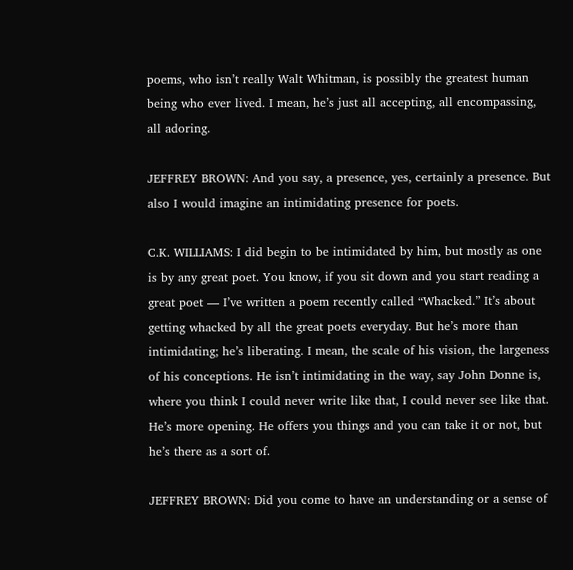poems, who isn’t really Walt Whitman, is possibly the greatest human being who ever lived. I mean, he’s just all accepting, all encompassing, all adoring.

JEFFREY BROWN: And you say, a presence, yes, certainly a presence. But also I would imagine an intimidating presence for poets.

C.K. WILLIAMS: I did begin to be intimidated by him, but mostly as one is by any great poet. You know, if you sit down and you start reading a great poet — I’ve written a poem recently called “Whacked.” It’s about getting whacked by all the great poets everyday. But he’s more than intimidating; he’s liberating. I mean, the scale of his vision, the largeness of his conceptions. He isn’t intimidating in the way, say John Donne is, where you think I could never write like that, I could never see like that. He’s more opening. He offers you things and you can take it or not, but he’s there as a sort of.

JEFFREY BROWN: Did you come to have an understanding or a sense of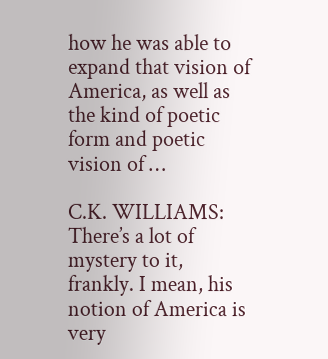how he was able to expand that vision of America, as well as the kind of poetic form and poetic vision of …

C.K. WILLIAMS: There’s a lot of mystery to it, frankly. I mean, his notion of America is very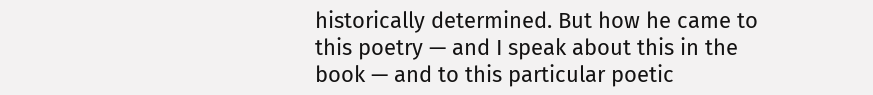historically determined. But how he came to this poetry — and I speak about this in the book — and to this particular poetic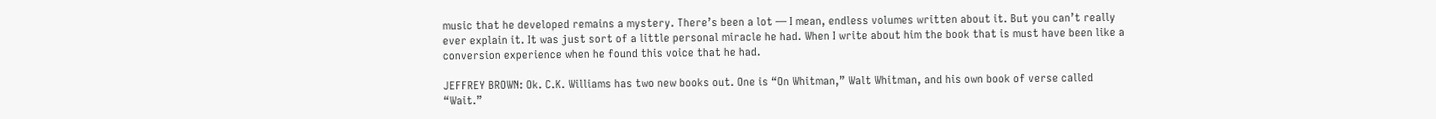music that he developed remains a mystery. There’s been a lot — I mean, endless volumes written about it. But you can’t really ever explain it. It was just sort of a little personal miracle he had. When I write about him the book that is must have been like a conversion experience when he found this voice that he had.

JEFFREY BROWN: Ok. C.K. Williams has two new books out. One is “On Whitman,” Walt Whitman, and his own book of verse called “Wait.”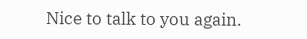Nice to talk to you again.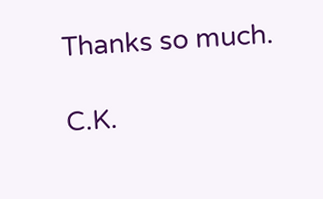Thanks so much.

C.K.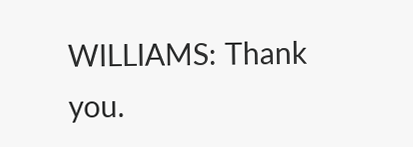WILLIAMS: Thank you.